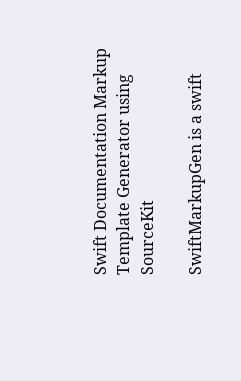Swift Documentation Markup Template Generator using SourceKit

SwiftMarkupGen is a swift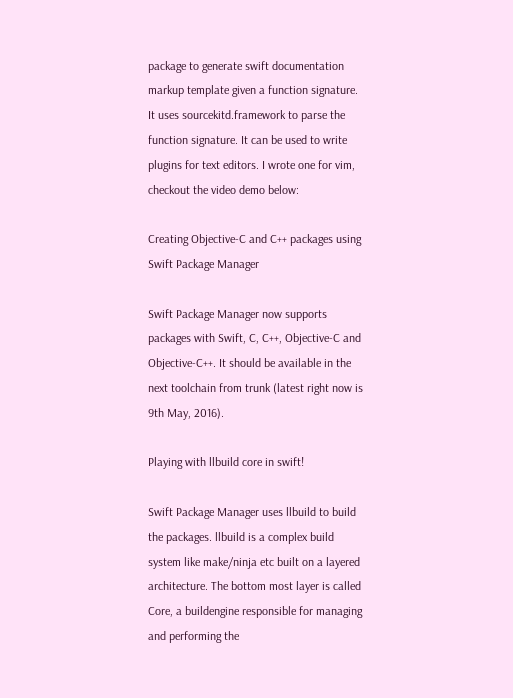package to generate swift documentation markup template given a function signature. It uses sourcekitd.framework to parse the function signature. It can be used to write plugins for text editors. I wrote one for vim, checkout the video demo below:

Creating Objective-C and C++ packages using Swift Package Manager

Swift Package Manager now supports packages with Swift, C, C++, Objective-C and Objective-C++. It should be available in the next toolchain from trunk (latest right now is 9th May, 2016).

Playing with llbuild core in swift!

Swift Package Manager uses llbuild to build the packages. llbuild is a complex build system like make/ninja etc built on a layered architecture. The bottom most layer is called Core, a buildengine responsible for managing and performing the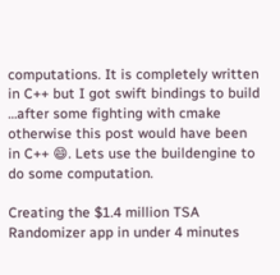computations. It is completely written in C++ but I got swift bindings to build …after some fighting with cmake otherwise this post would have been in C++ 😄. Lets use the buildengine to do some computation.

Creating the $1.4 million TSA Randomizer app in under 4 minutes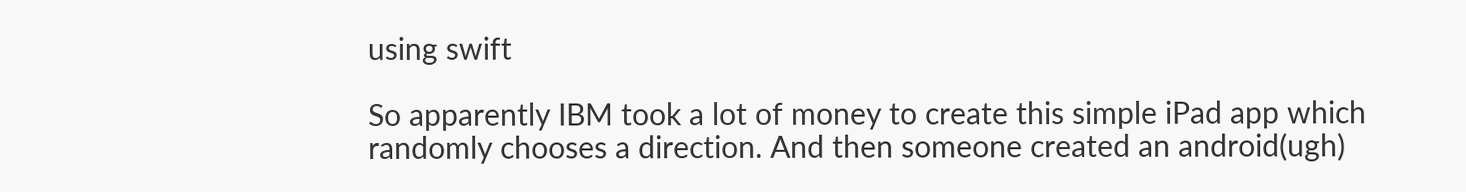using swift

So apparently IBM took a lot of money to create this simple iPad app which randomly chooses a direction. And then someone created an android(ugh)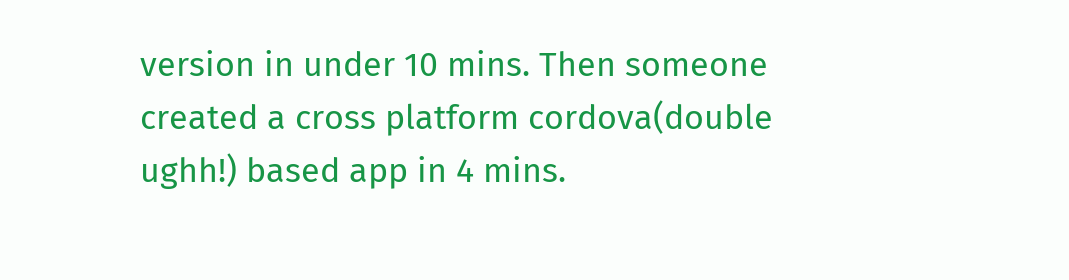version in under 10 mins. Then someone created a cross platform cordova(double ughh!) based app in 4 mins.